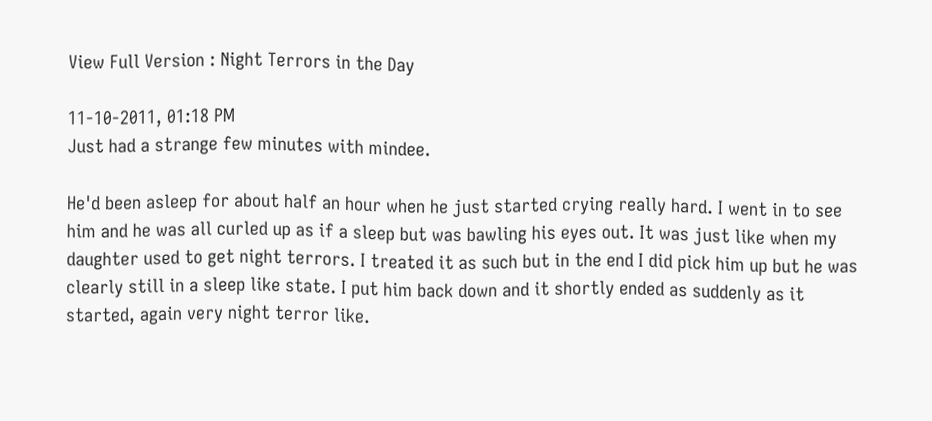View Full Version : Night Terrors in the Day

11-10-2011, 01:18 PM
Just had a strange few minutes with mindee.

He'd been asleep for about half an hour when he just started crying really hard. I went in to see him and he was all curled up as if a sleep but was bawling his eyes out. It was just like when my daughter used to get night terrors. I treated it as such but in the end I did pick him up but he was clearly still in a sleep like state. I put him back down and it shortly ended as suddenly as it started, again very night terror like.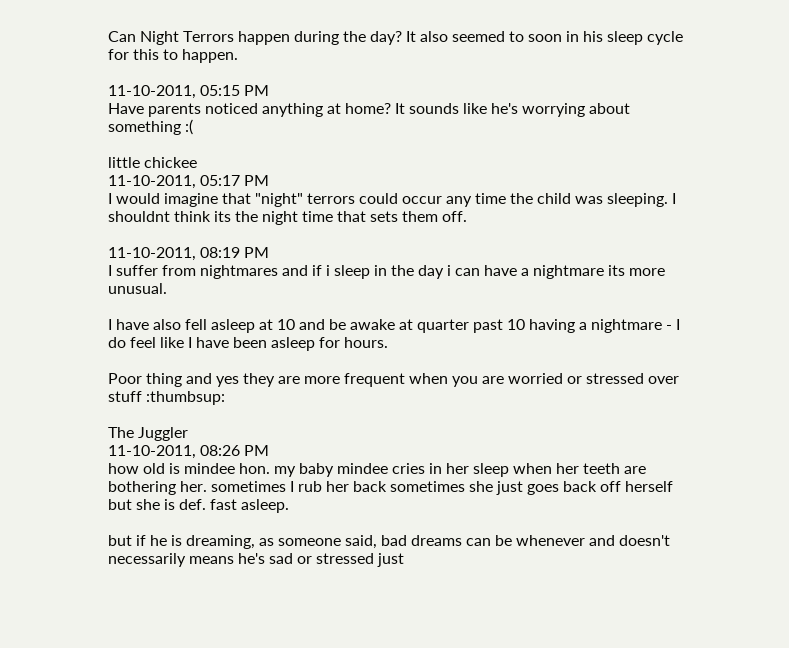Can Night Terrors happen during the day? It also seemed to soon in his sleep cycle for this to happen.

11-10-2011, 05:15 PM
Have parents noticed anything at home? It sounds like he's worrying about something :(

little chickee
11-10-2011, 05:17 PM
I would imagine that "night" terrors could occur any time the child was sleeping. I shouldnt think its the night time that sets them off.

11-10-2011, 08:19 PM
I suffer from nightmares and if i sleep in the day i can have a nightmare its more unusual.

I have also fell asleep at 10 and be awake at quarter past 10 having a nightmare - I do feel like I have been asleep for hours.

Poor thing and yes they are more frequent when you are worried or stressed over stuff :thumbsup:

The Juggler
11-10-2011, 08:26 PM
how old is mindee hon. my baby mindee cries in her sleep when her teeth are bothering her. sometimes I rub her back sometimes she just goes back off herself but she is def. fast asleep.

but if he is dreaming, as someone said, bad dreams can be whenever and doesn't necessarily means he's sad or stressed just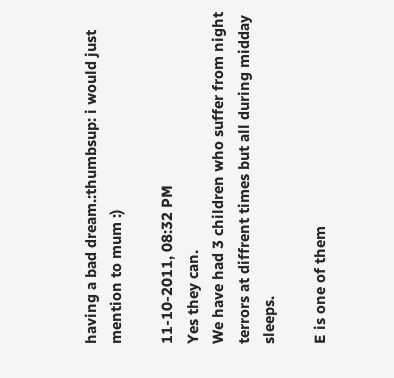having a bad dream.:thumbsup: i would just mention to mum :)

11-10-2011, 08:32 PM
Yes they can.
We have had 3 children who suffer from night terrors at diffrent times but all during midday sleeps.

E is one of them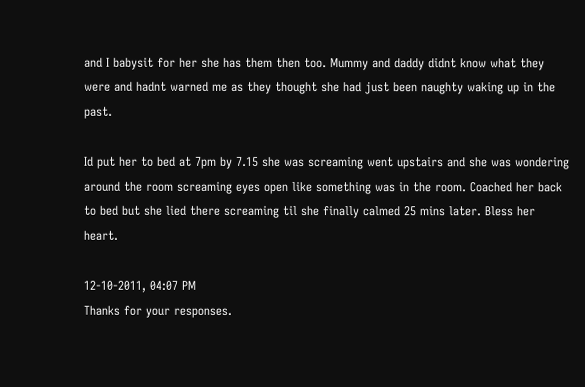and I babysit for her she has them then too. Mummy and daddy didnt know what they were and hadnt warned me as they thought she had just been naughty waking up in the past.

Id put her to bed at 7pm by 7.15 she was screaming went upstairs and she was wondering around the room screaming eyes open like something was in the room. Coached her back to bed but she lied there screaming til she finally calmed 25 mins later. Bless her heart.

12-10-2011, 04:07 PM
Thanks for your responses.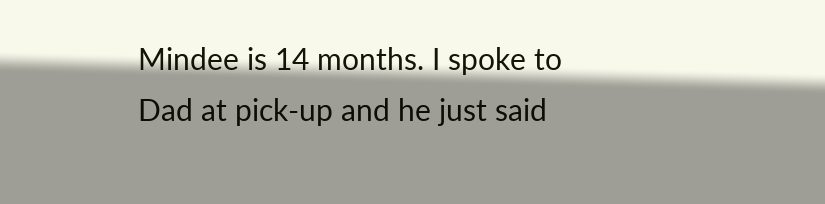Mindee is 14 months. I spoke to Dad at pick-up and he just said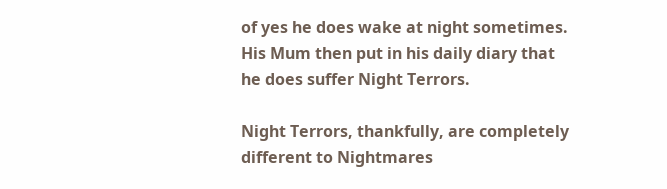of yes he does wake at night sometimes. His Mum then put in his daily diary that he does suffer Night Terrors.

Night Terrors, thankfully, are completely different to Nightmares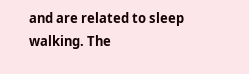and are related to sleep walking. The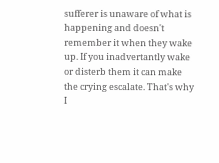sufferer is unaware of what is happening and doesn't remember it when they wake up. If you inadvertantly wake or disterb them it can make the crying escalate. That's why I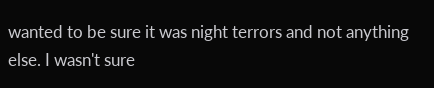wanted to be sure it was night terrors and not anything else. I wasn't sure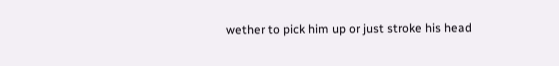wether to pick him up or just stroke his head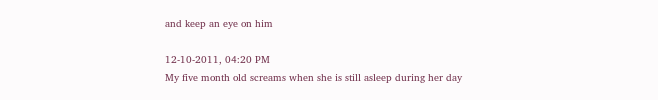and keep an eye on him

12-10-2011, 04:20 PM
My five month old screams when she is still asleep during her day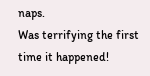naps.
Was terrifying the first time it happened!